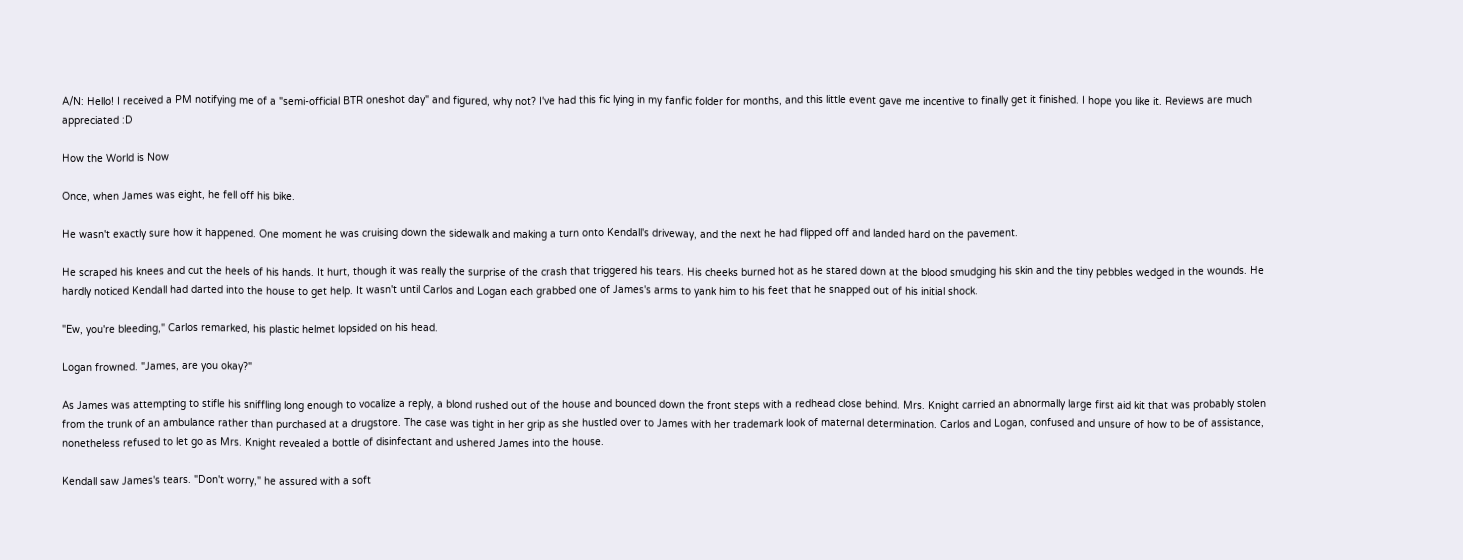A/N: Hello! I received a PM notifying me of a "semi-official BTR oneshot day" and figured, why not? I've had this fic lying in my fanfic folder for months, and this little event gave me incentive to finally get it finished. I hope you like it. Reviews are much appreciated :D

How the World is Now

Once, when James was eight, he fell off his bike.

He wasn't exactly sure how it happened. One moment he was cruising down the sidewalk and making a turn onto Kendall's driveway, and the next he had flipped off and landed hard on the pavement.

He scraped his knees and cut the heels of his hands. It hurt, though it was really the surprise of the crash that triggered his tears. His cheeks burned hot as he stared down at the blood smudging his skin and the tiny pebbles wedged in the wounds. He hardly noticed Kendall had darted into the house to get help. It wasn't until Carlos and Logan each grabbed one of James's arms to yank him to his feet that he snapped out of his initial shock.

"Ew, you're bleeding," Carlos remarked, his plastic helmet lopsided on his head.

Logan frowned. "James, are you okay?"

As James was attempting to stifle his sniffling long enough to vocalize a reply, a blond rushed out of the house and bounced down the front steps with a redhead close behind. Mrs. Knight carried an abnormally large first aid kit that was probably stolen from the trunk of an ambulance rather than purchased at a drugstore. The case was tight in her grip as she hustled over to James with her trademark look of maternal determination. Carlos and Logan, confused and unsure of how to be of assistance, nonetheless refused to let go as Mrs. Knight revealed a bottle of disinfectant and ushered James into the house.

Kendall saw James's tears. "Don't worry," he assured with a soft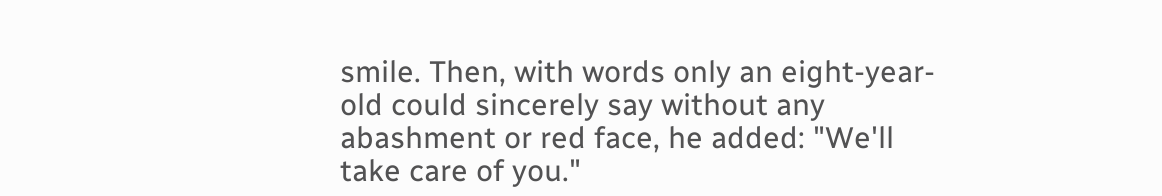smile. Then, with words only an eight-year-old could sincerely say without any abashment or red face, he added: "We'll take care of you."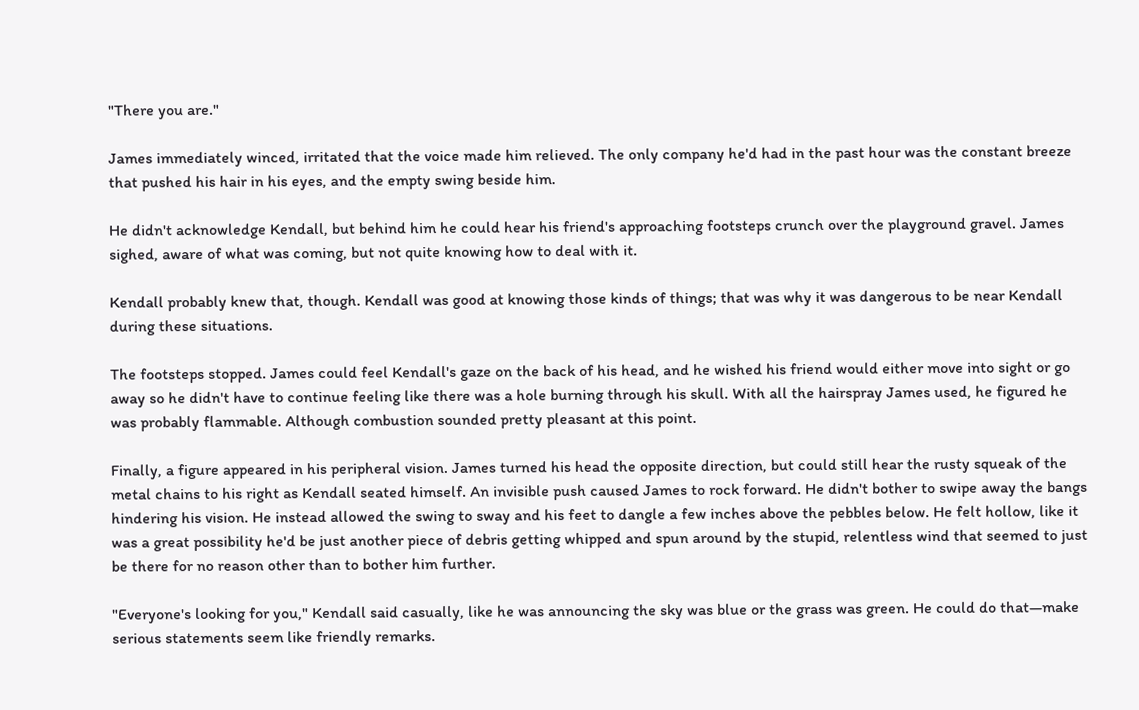"There you are."

James immediately winced, irritated that the voice made him relieved. The only company he'd had in the past hour was the constant breeze that pushed his hair in his eyes, and the empty swing beside him.

He didn't acknowledge Kendall, but behind him he could hear his friend's approaching footsteps crunch over the playground gravel. James sighed, aware of what was coming, but not quite knowing how to deal with it.

Kendall probably knew that, though. Kendall was good at knowing those kinds of things; that was why it was dangerous to be near Kendall during these situations.

The footsteps stopped. James could feel Kendall's gaze on the back of his head, and he wished his friend would either move into sight or go away so he didn't have to continue feeling like there was a hole burning through his skull. With all the hairspray James used, he figured he was probably flammable. Although combustion sounded pretty pleasant at this point.

Finally, a figure appeared in his peripheral vision. James turned his head the opposite direction, but could still hear the rusty squeak of the metal chains to his right as Kendall seated himself. An invisible push caused James to rock forward. He didn't bother to swipe away the bangs hindering his vision. He instead allowed the swing to sway and his feet to dangle a few inches above the pebbles below. He felt hollow, like it was a great possibility he'd be just another piece of debris getting whipped and spun around by the stupid, relentless wind that seemed to just be there for no reason other than to bother him further.

"Everyone's looking for you," Kendall said casually, like he was announcing the sky was blue or the grass was green. He could do that—make serious statements seem like friendly remarks.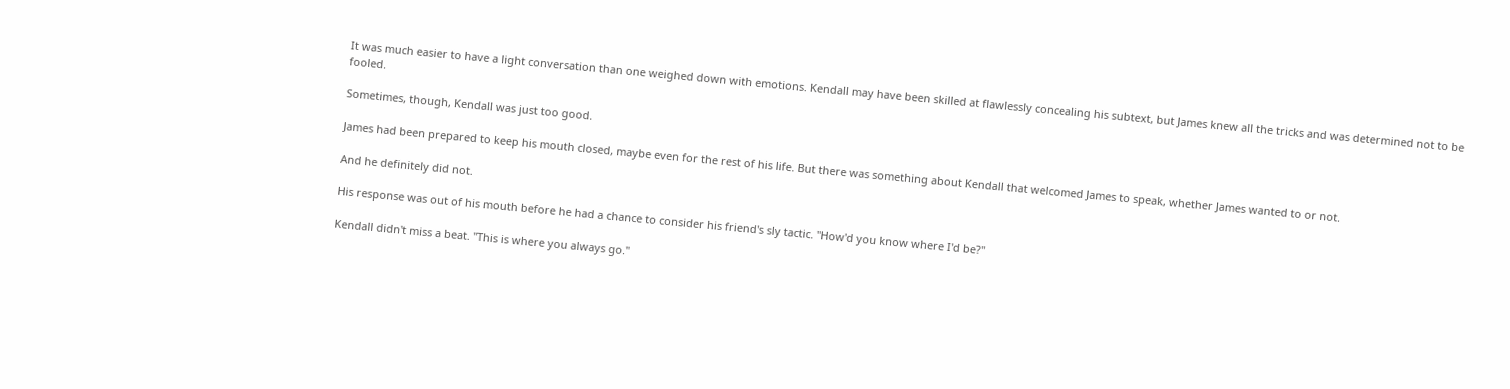It was much easier to have a light conversation than one weighed down with emotions. Kendall may have been skilled at flawlessly concealing his subtext, but James knew all the tricks and was determined not to be fooled.

Sometimes, though, Kendall was just too good.

James had been prepared to keep his mouth closed, maybe even for the rest of his life. But there was something about Kendall that welcomed James to speak, whether James wanted to or not.

And he definitely did not.

His response was out of his mouth before he had a chance to consider his friend's sly tactic. "How'd you know where I'd be?"

Kendall didn't miss a beat. "This is where you always go."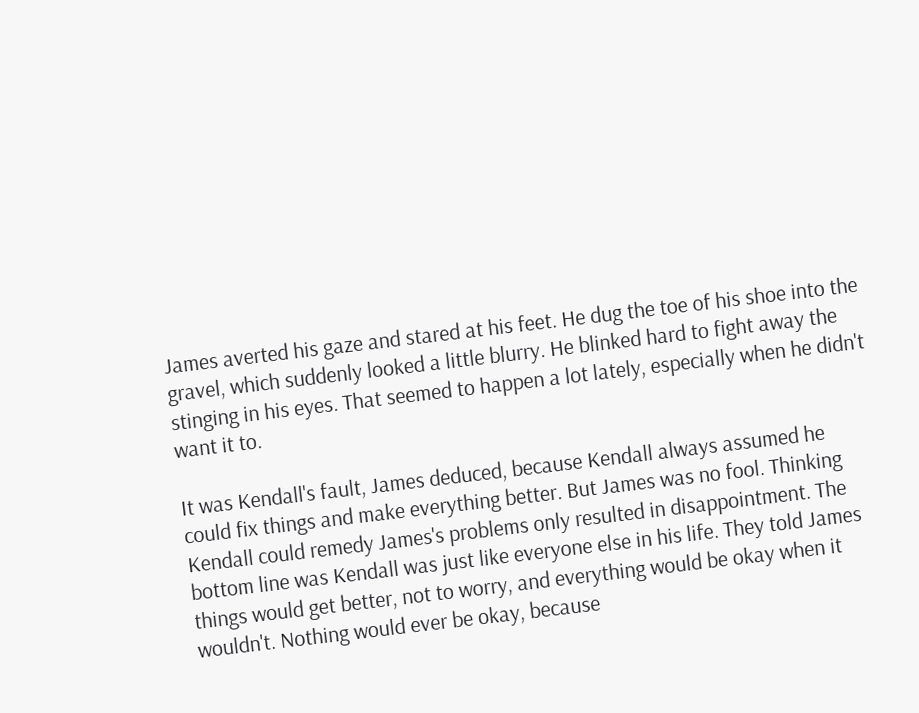James averted his gaze and stared at his feet. He dug the toe of his shoe into the gravel, which suddenly looked a little blurry. He blinked hard to fight away the stinging in his eyes. That seemed to happen a lot lately, especially when he didn't want it to.

It was Kendall's fault, James deduced, because Kendall always assumed he could fix things and make everything better. But James was no fool. Thinking Kendall could remedy James's problems only resulted in disappointment. The bottom line was Kendall was just like everyone else in his life. They told James things would get better, not to worry, and everything would be okay when it wouldn't. Nothing would ever be okay, because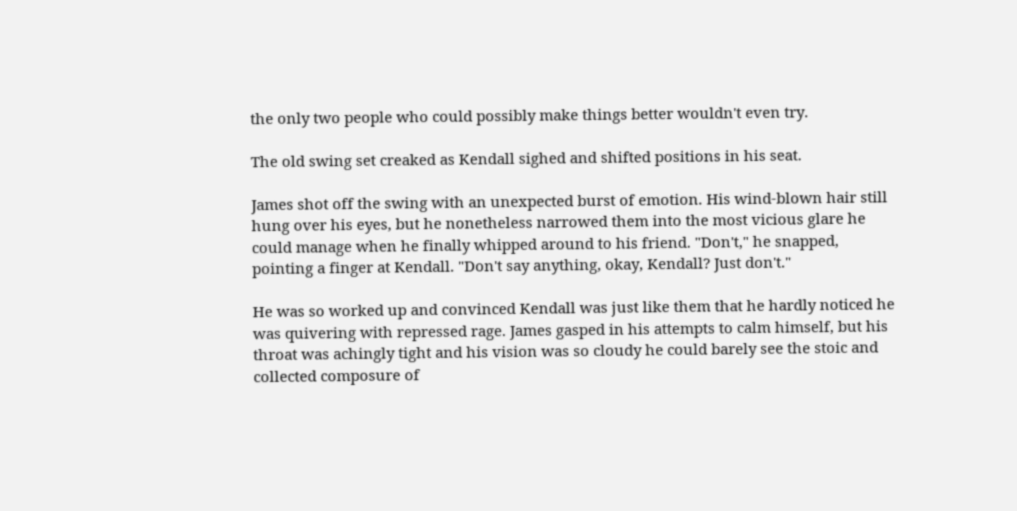the only two people who could possibly make things better wouldn't even try.

The old swing set creaked as Kendall sighed and shifted positions in his seat.

James shot off the swing with an unexpected burst of emotion. His wind-blown hair still hung over his eyes, but he nonetheless narrowed them into the most vicious glare he could manage when he finally whipped around to his friend. "Don't," he snapped, pointing a finger at Kendall. "Don't say anything, okay, Kendall? Just don't."

He was so worked up and convinced Kendall was just like them that he hardly noticed he was quivering with repressed rage. James gasped in his attempts to calm himself, but his throat was achingly tight and his vision was so cloudy he could barely see the stoic and collected composure of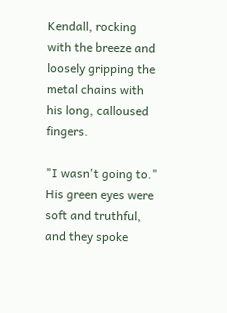Kendall, rocking with the breeze and loosely gripping the metal chains with his long, calloused fingers.

"I wasn't going to." His green eyes were soft and truthful, and they spoke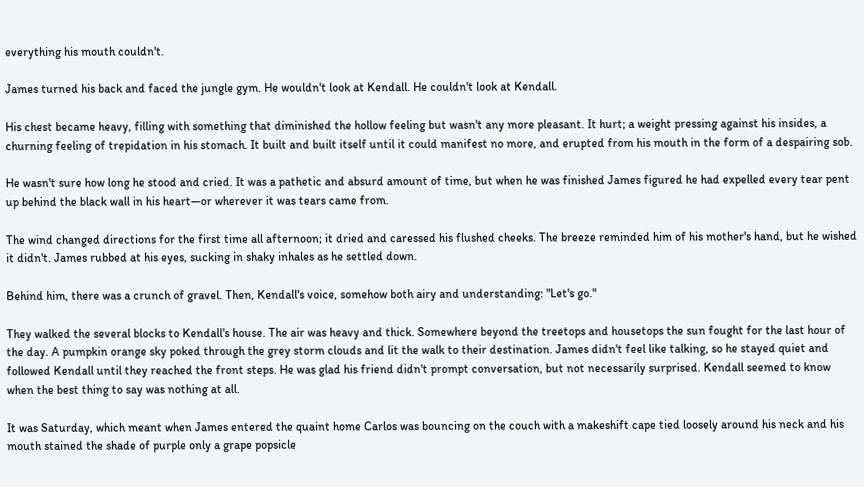everything his mouth couldn't.

James turned his back and faced the jungle gym. He wouldn't look at Kendall. He couldn't look at Kendall.

His chest became heavy, filling with something that diminished the hollow feeling but wasn't any more pleasant. It hurt; a weight pressing against his insides, a churning feeling of trepidation in his stomach. It built and built itself until it could manifest no more, and erupted from his mouth in the form of a despairing sob.

He wasn't sure how long he stood and cried. It was a pathetic and absurd amount of time, but when he was finished James figured he had expelled every tear pent up behind the black wall in his heart—or wherever it was tears came from.

The wind changed directions for the first time all afternoon; it dried and caressed his flushed cheeks. The breeze reminded him of his mother's hand, but he wished it didn't. James rubbed at his eyes, sucking in shaky inhales as he settled down.

Behind him, there was a crunch of gravel. Then, Kendall's voice, somehow both airy and understanding: "Let's go."

They walked the several blocks to Kendall's house. The air was heavy and thick. Somewhere beyond the treetops and housetops the sun fought for the last hour of the day. A pumpkin orange sky poked through the grey storm clouds and lit the walk to their destination. James didn't feel like talking, so he stayed quiet and followed Kendall until they reached the front steps. He was glad his friend didn't prompt conversation, but not necessarily surprised. Kendall seemed to know when the best thing to say was nothing at all.

It was Saturday, which meant when James entered the quaint home Carlos was bouncing on the couch with a makeshift cape tied loosely around his neck and his mouth stained the shade of purple only a grape popsicle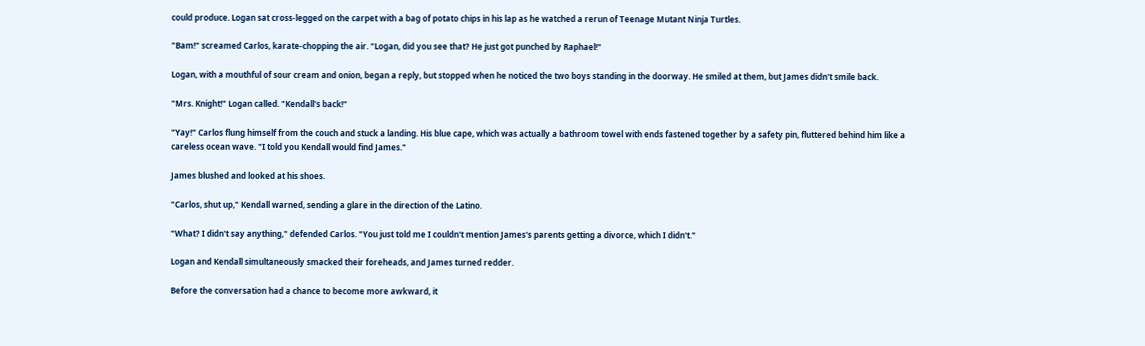could produce. Logan sat cross-legged on the carpet with a bag of potato chips in his lap as he watched a rerun of Teenage Mutant Ninja Turtles.

"Bam!" screamed Carlos, karate-chopping the air. "Logan, did you see that? He just got punched by Raphael!"

Logan, with a mouthful of sour cream and onion, began a reply, but stopped when he noticed the two boys standing in the doorway. He smiled at them, but James didn't smile back.

"Mrs. Knight!" Logan called. "Kendall's back!"

"Yay!" Carlos flung himself from the couch and stuck a landing. His blue cape, which was actually a bathroom towel with ends fastened together by a safety pin, fluttered behind him like a careless ocean wave. "I told you Kendall would find James."

James blushed and looked at his shoes.

"Carlos, shut up," Kendall warned, sending a glare in the direction of the Latino.

"What? I didn't say anything," defended Carlos. "You just told me I couldn't mention James's parents getting a divorce, which I didn't."

Logan and Kendall simultaneously smacked their foreheads, and James turned redder.

Before the conversation had a chance to become more awkward, it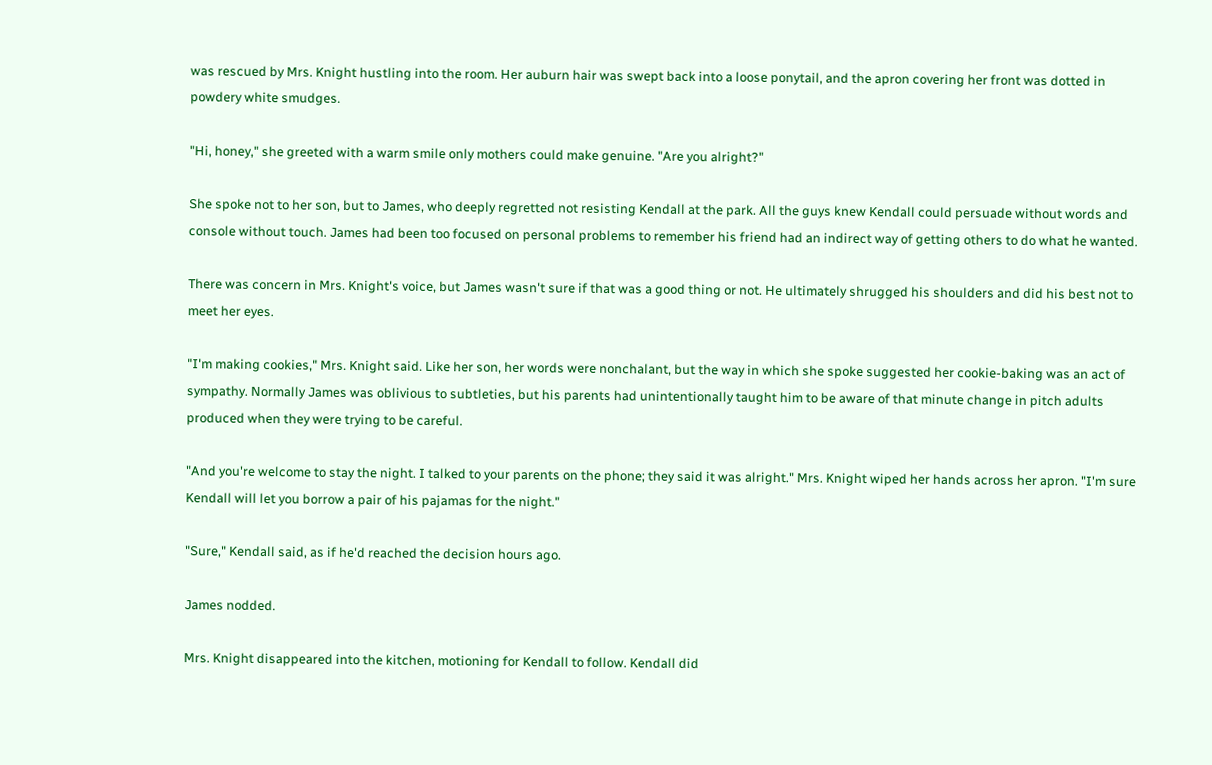was rescued by Mrs. Knight hustling into the room. Her auburn hair was swept back into a loose ponytail, and the apron covering her front was dotted in powdery white smudges.

"Hi, honey," she greeted with a warm smile only mothers could make genuine. "Are you alright?"

She spoke not to her son, but to James, who deeply regretted not resisting Kendall at the park. All the guys knew Kendall could persuade without words and console without touch. James had been too focused on personal problems to remember his friend had an indirect way of getting others to do what he wanted.

There was concern in Mrs. Knight's voice, but James wasn't sure if that was a good thing or not. He ultimately shrugged his shoulders and did his best not to meet her eyes.

"I'm making cookies," Mrs. Knight said. Like her son, her words were nonchalant, but the way in which she spoke suggested her cookie-baking was an act of sympathy. Normally James was oblivious to subtleties, but his parents had unintentionally taught him to be aware of that minute change in pitch adults produced when they were trying to be careful.

"And you're welcome to stay the night. I talked to your parents on the phone; they said it was alright." Mrs. Knight wiped her hands across her apron. "I'm sure Kendall will let you borrow a pair of his pajamas for the night."

"Sure," Kendall said, as if he'd reached the decision hours ago.

James nodded.

Mrs. Knight disappeared into the kitchen, motioning for Kendall to follow. Kendall did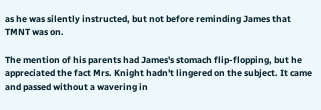as he was silently instructed, but not before reminding James that TMNT was on.

The mention of his parents had James's stomach flip-flopping, but he appreciated the fact Mrs. Knight hadn't lingered on the subject. It came and passed without a wavering in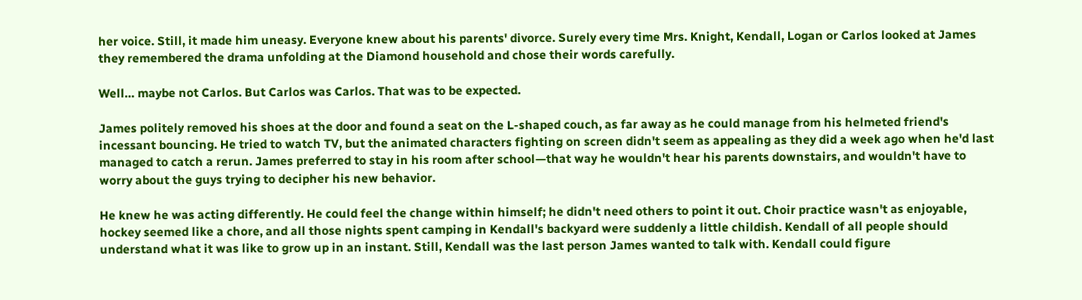her voice. Still, it made him uneasy. Everyone knew about his parents' divorce. Surely every time Mrs. Knight, Kendall, Logan or Carlos looked at James they remembered the drama unfolding at the Diamond household and chose their words carefully.

Well… maybe not Carlos. But Carlos was Carlos. That was to be expected.

James politely removed his shoes at the door and found a seat on the L-shaped couch, as far away as he could manage from his helmeted friend's incessant bouncing. He tried to watch TV, but the animated characters fighting on screen didn't seem as appealing as they did a week ago when he'd last managed to catch a rerun. James preferred to stay in his room after school—that way he wouldn't hear his parents downstairs, and wouldn't have to worry about the guys trying to decipher his new behavior.

He knew he was acting differently. He could feel the change within himself; he didn't need others to point it out. Choir practice wasn't as enjoyable, hockey seemed like a chore, and all those nights spent camping in Kendall's backyard were suddenly a little childish. Kendall of all people should understand what it was like to grow up in an instant. Still, Kendall was the last person James wanted to talk with. Kendall could figure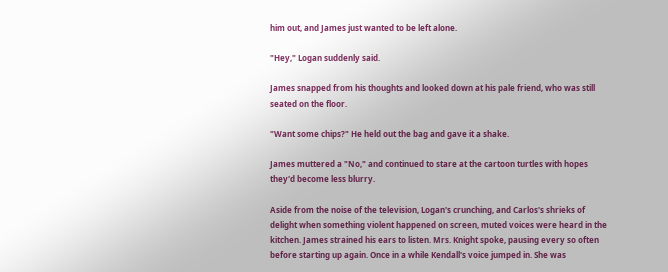him out, and James just wanted to be left alone.

"Hey," Logan suddenly said.

James snapped from his thoughts and looked down at his pale friend, who was still seated on the floor.

"Want some chips?" He held out the bag and gave it a shake.

James muttered a "No," and continued to stare at the cartoon turtles with hopes they'd become less blurry.

Aside from the noise of the television, Logan's crunching, and Carlos's shrieks of delight when something violent happened on screen, muted voices were heard in the kitchen. James strained his ears to listen. Mrs. Knight spoke, pausing every so often before starting up again. Once in a while Kendall's voice jumped in. She was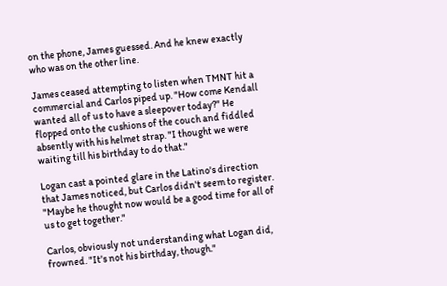on the phone, James guessed. And he knew exactly who was on the other line.

James ceased attempting to listen when TMNT hit a commercial and Carlos piped up. "How come Kendall wanted all of us to have a sleepover today?" He flopped onto the cushions of the couch and fiddled absently with his helmet strap. "I thought we were waiting till his birthday to do that."

Logan cast a pointed glare in the Latino's direction that James noticed, but Carlos didn't seem to register. "Maybe he thought now would be a good time for all of us to get together."

Carlos, obviously not understanding what Logan did, frowned. "It's not his birthday, though."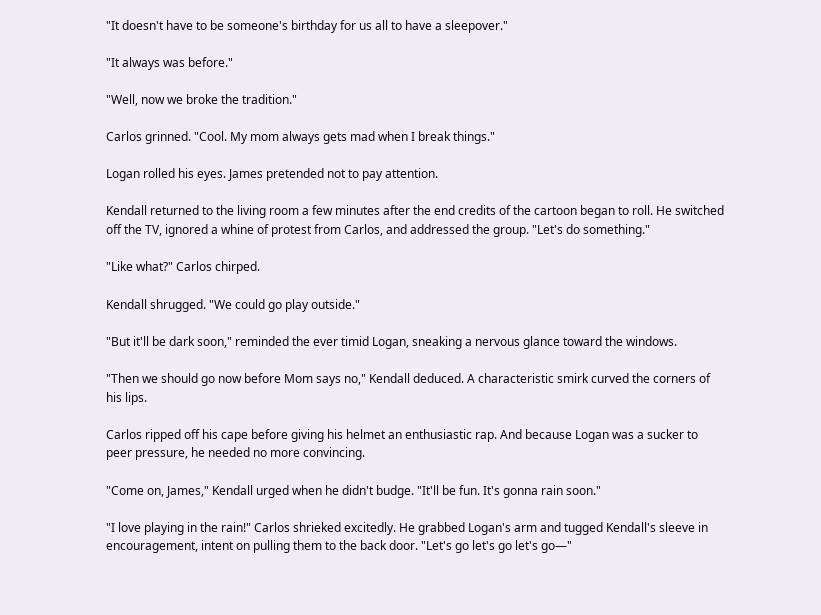"It doesn't have to be someone's birthday for us all to have a sleepover."

"It always was before."

"Well, now we broke the tradition."

Carlos grinned. "Cool. My mom always gets mad when I break things."

Logan rolled his eyes. James pretended not to pay attention.

Kendall returned to the living room a few minutes after the end credits of the cartoon began to roll. He switched off the TV, ignored a whine of protest from Carlos, and addressed the group. "Let's do something."

"Like what?" Carlos chirped.

Kendall shrugged. "We could go play outside."

"But it'll be dark soon," reminded the ever timid Logan, sneaking a nervous glance toward the windows.

"Then we should go now before Mom says no," Kendall deduced. A characteristic smirk curved the corners of his lips.

Carlos ripped off his cape before giving his helmet an enthusiastic rap. And because Logan was a sucker to peer pressure, he needed no more convincing.

"Come on, James," Kendall urged when he didn't budge. "It'll be fun. It's gonna rain soon."

"I love playing in the rain!" Carlos shrieked excitedly. He grabbed Logan's arm and tugged Kendall's sleeve in encouragement, intent on pulling them to the back door. "Let's go let's go let's go—"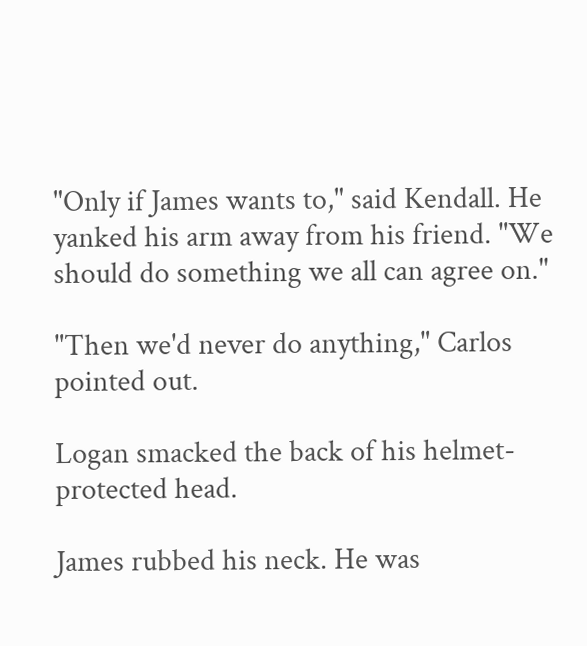"Only if James wants to," said Kendall. He yanked his arm away from his friend. "We should do something we all can agree on."

"Then we'd never do anything," Carlos pointed out.

Logan smacked the back of his helmet-protected head.

James rubbed his neck. He was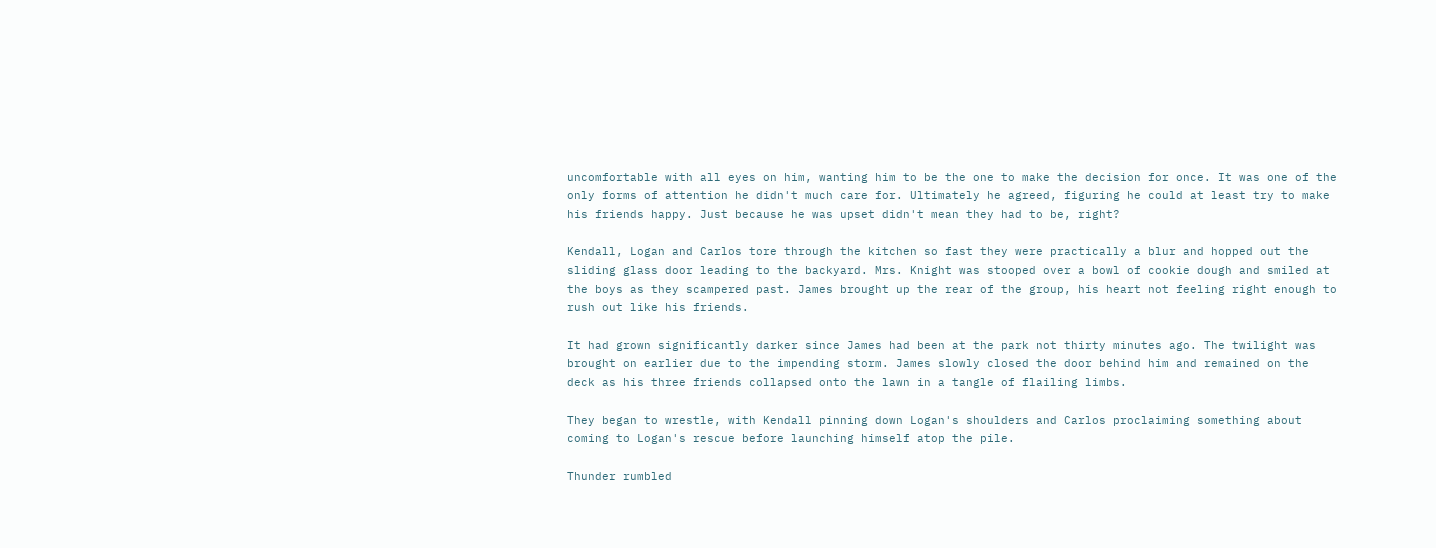uncomfortable with all eyes on him, wanting him to be the one to make the decision for once. It was one of the only forms of attention he didn't much care for. Ultimately he agreed, figuring he could at least try to make his friends happy. Just because he was upset didn't mean they had to be, right?

Kendall, Logan and Carlos tore through the kitchen so fast they were practically a blur and hopped out the sliding glass door leading to the backyard. Mrs. Knight was stooped over a bowl of cookie dough and smiled at the boys as they scampered past. James brought up the rear of the group, his heart not feeling right enough to rush out like his friends.

It had grown significantly darker since James had been at the park not thirty minutes ago. The twilight was brought on earlier due to the impending storm. James slowly closed the door behind him and remained on the deck as his three friends collapsed onto the lawn in a tangle of flailing limbs.

They began to wrestle, with Kendall pinning down Logan's shoulders and Carlos proclaiming something about coming to Logan's rescue before launching himself atop the pile.

Thunder rumbled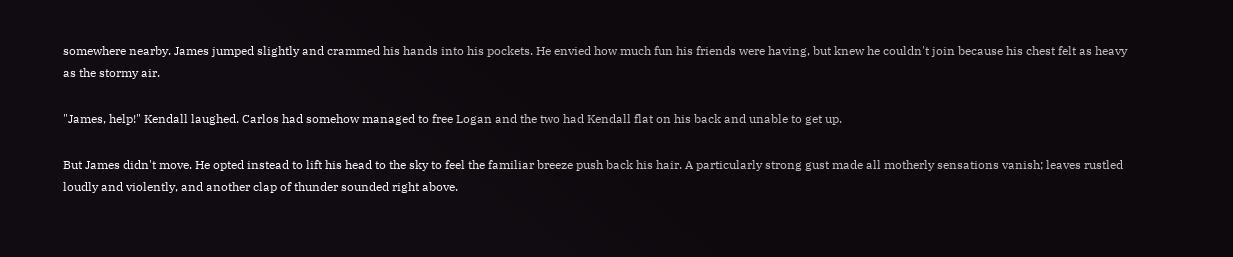somewhere nearby. James jumped slightly and crammed his hands into his pockets. He envied how much fun his friends were having, but knew he couldn't join because his chest felt as heavy as the stormy air.

"James, help!" Kendall laughed. Carlos had somehow managed to free Logan and the two had Kendall flat on his back and unable to get up.

But James didn't move. He opted instead to lift his head to the sky to feel the familiar breeze push back his hair. A particularly strong gust made all motherly sensations vanish; leaves rustled loudly and violently, and another clap of thunder sounded right above.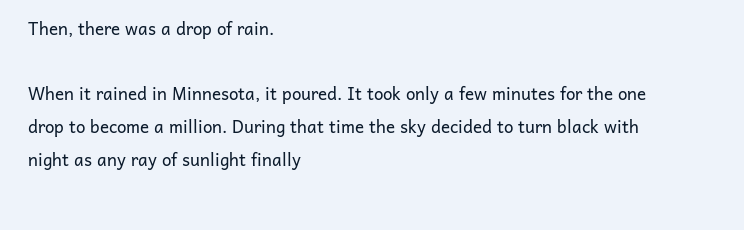Then, there was a drop of rain.

When it rained in Minnesota, it poured. It took only a few minutes for the one drop to become a million. During that time the sky decided to turn black with night as any ray of sunlight finally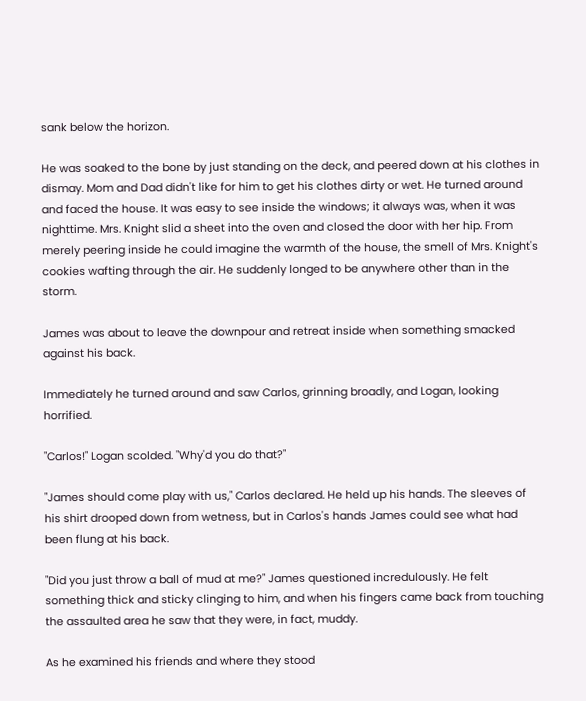sank below the horizon.

He was soaked to the bone by just standing on the deck, and peered down at his clothes in dismay. Mom and Dad didn't like for him to get his clothes dirty or wet. He turned around and faced the house. It was easy to see inside the windows; it always was, when it was nighttime. Mrs. Knight slid a sheet into the oven and closed the door with her hip. From merely peering inside he could imagine the warmth of the house, the smell of Mrs. Knight's cookies wafting through the air. He suddenly longed to be anywhere other than in the storm.

James was about to leave the downpour and retreat inside when something smacked against his back.

Immediately he turned around and saw Carlos, grinning broadly, and Logan, looking horrified.

"Carlos!" Logan scolded. "Why'd you do that?"

"James should come play with us," Carlos declared. He held up his hands. The sleeves of his shirt drooped down from wetness, but in Carlos's hands James could see what had been flung at his back.

"Did you just throw a ball of mud at me?" James questioned incredulously. He felt something thick and sticky clinging to him, and when his fingers came back from touching the assaulted area he saw that they were, in fact, muddy.

As he examined his friends and where they stood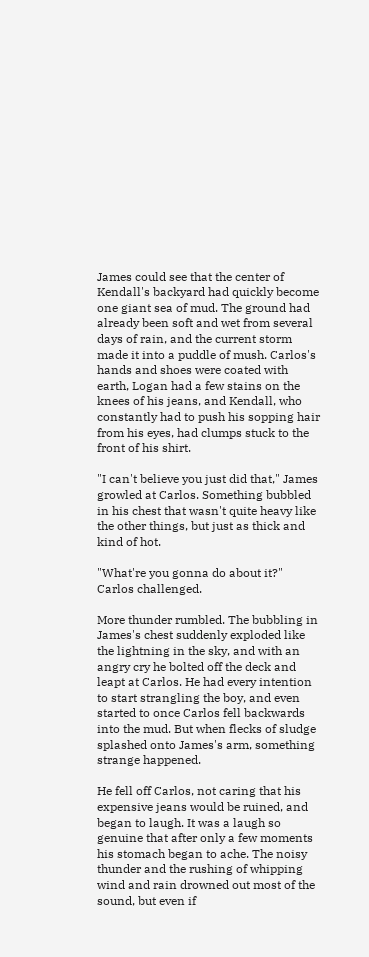James could see that the center of Kendall's backyard had quickly become one giant sea of mud. The ground had already been soft and wet from several days of rain, and the current storm made it into a puddle of mush. Carlos's hands and shoes were coated with earth, Logan had a few stains on the knees of his jeans, and Kendall, who constantly had to push his sopping hair from his eyes, had clumps stuck to the front of his shirt.

"I can't believe you just did that," James growled at Carlos. Something bubbled in his chest that wasn't quite heavy like the other things, but just as thick and kind of hot.

"What're you gonna do about it?" Carlos challenged.

More thunder rumbled. The bubbling in James's chest suddenly exploded like the lightning in the sky, and with an angry cry he bolted off the deck and leapt at Carlos. He had every intention to start strangling the boy, and even started to once Carlos fell backwards into the mud. But when flecks of sludge splashed onto James's arm, something strange happened.

He fell off Carlos, not caring that his expensive jeans would be ruined, and began to laugh. It was a laugh so genuine that after only a few moments his stomach began to ache. The noisy thunder and the rushing of whipping wind and rain drowned out most of the sound, but even if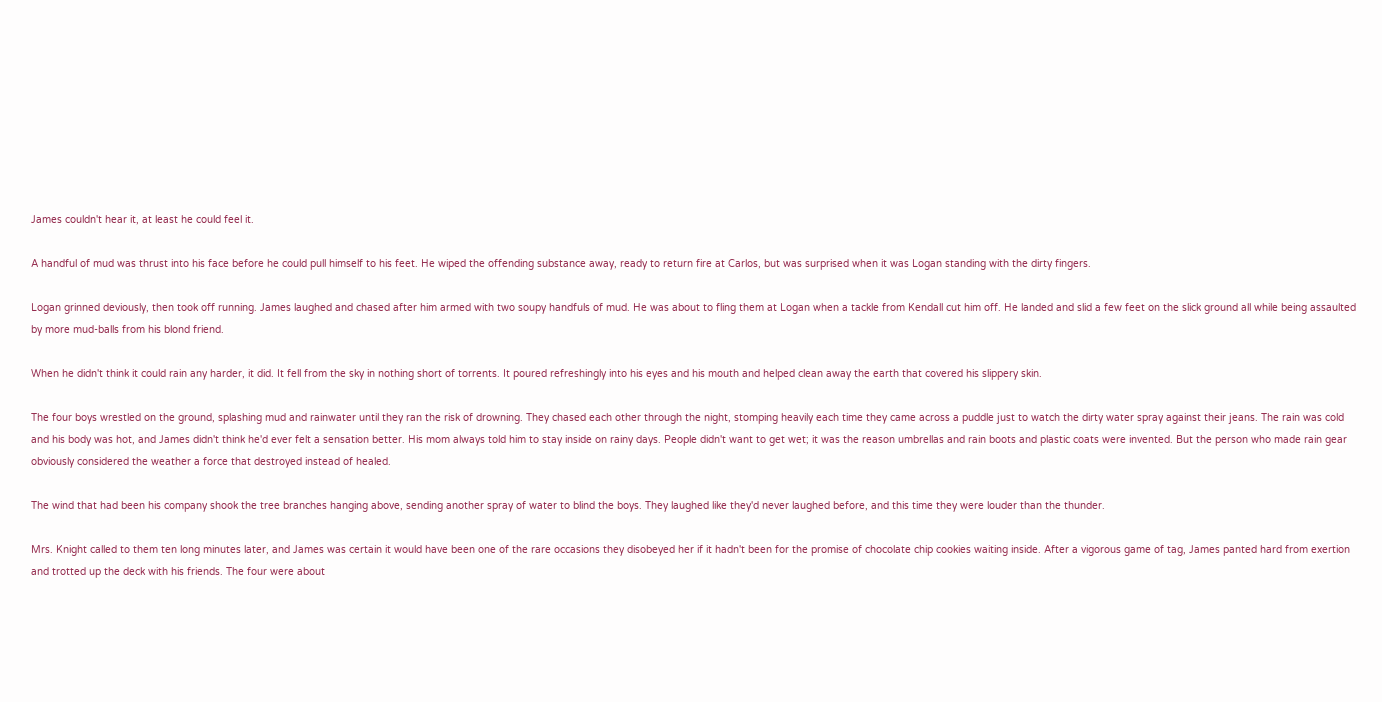James couldn't hear it, at least he could feel it.

A handful of mud was thrust into his face before he could pull himself to his feet. He wiped the offending substance away, ready to return fire at Carlos, but was surprised when it was Logan standing with the dirty fingers.

Logan grinned deviously, then took off running. James laughed and chased after him armed with two soupy handfuls of mud. He was about to fling them at Logan when a tackle from Kendall cut him off. He landed and slid a few feet on the slick ground all while being assaulted by more mud-balls from his blond friend.

When he didn't think it could rain any harder, it did. It fell from the sky in nothing short of torrents. It poured refreshingly into his eyes and his mouth and helped clean away the earth that covered his slippery skin.

The four boys wrestled on the ground, splashing mud and rainwater until they ran the risk of drowning. They chased each other through the night, stomping heavily each time they came across a puddle just to watch the dirty water spray against their jeans. The rain was cold and his body was hot, and James didn't think he'd ever felt a sensation better. His mom always told him to stay inside on rainy days. People didn't want to get wet; it was the reason umbrellas and rain boots and plastic coats were invented. But the person who made rain gear obviously considered the weather a force that destroyed instead of healed.

The wind that had been his company shook the tree branches hanging above, sending another spray of water to blind the boys. They laughed like they'd never laughed before, and this time they were louder than the thunder.

Mrs. Knight called to them ten long minutes later, and James was certain it would have been one of the rare occasions they disobeyed her if it hadn't been for the promise of chocolate chip cookies waiting inside. After a vigorous game of tag, James panted hard from exertion and trotted up the deck with his friends. The four were about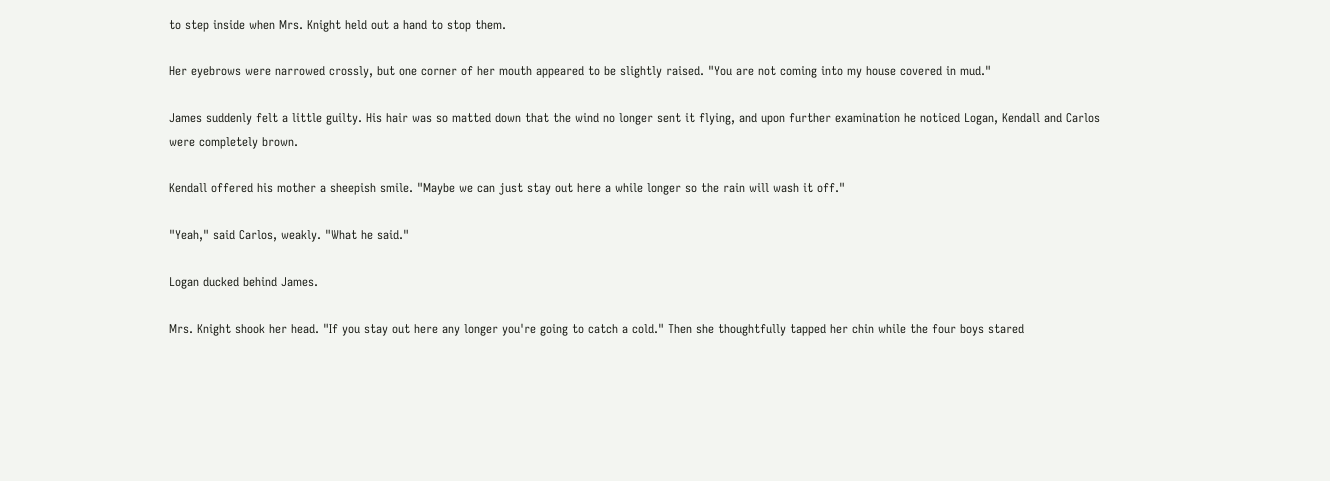to step inside when Mrs. Knight held out a hand to stop them.

Her eyebrows were narrowed crossly, but one corner of her mouth appeared to be slightly raised. "You are not coming into my house covered in mud."

James suddenly felt a little guilty. His hair was so matted down that the wind no longer sent it flying, and upon further examination he noticed Logan, Kendall and Carlos were completely brown.

Kendall offered his mother a sheepish smile. "Maybe we can just stay out here a while longer so the rain will wash it off."

"Yeah," said Carlos, weakly. "What he said."

Logan ducked behind James.

Mrs. Knight shook her head. "If you stay out here any longer you're going to catch a cold." Then she thoughtfully tapped her chin while the four boys stared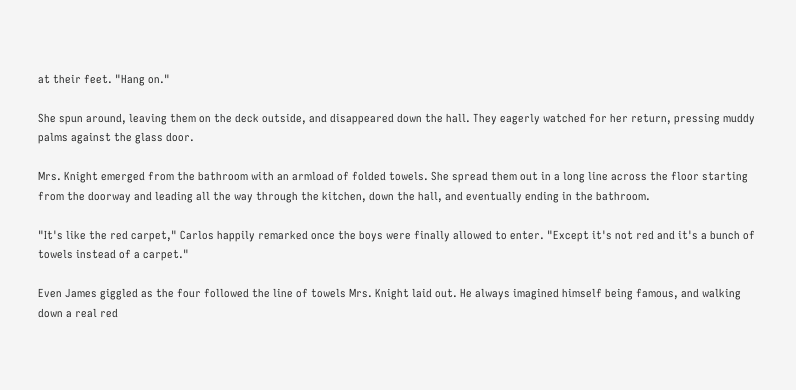at their feet. "Hang on."

She spun around, leaving them on the deck outside, and disappeared down the hall. They eagerly watched for her return, pressing muddy palms against the glass door.

Mrs. Knight emerged from the bathroom with an armload of folded towels. She spread them out in a long line across the floor starting from the doorway and leading all the way through the kitchen, down the hall, and eventually ending in the bathroom.

"It's like the red carpet," Carlos happily remarked once the boys were finally allowed to enter. "Except it's not red and it's a bunch of towels instead of a carpet."

Even James giggled as the four followed the line of towels Mrs. Knight laid out. He always imagined himself being famous, and walking down a real red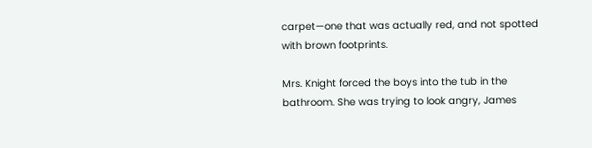carpet—one that was actually red, and not spotted with brown footprints.

Mrs. Knight forced the boys into the tub in the bathroom. She was trying to look angry, James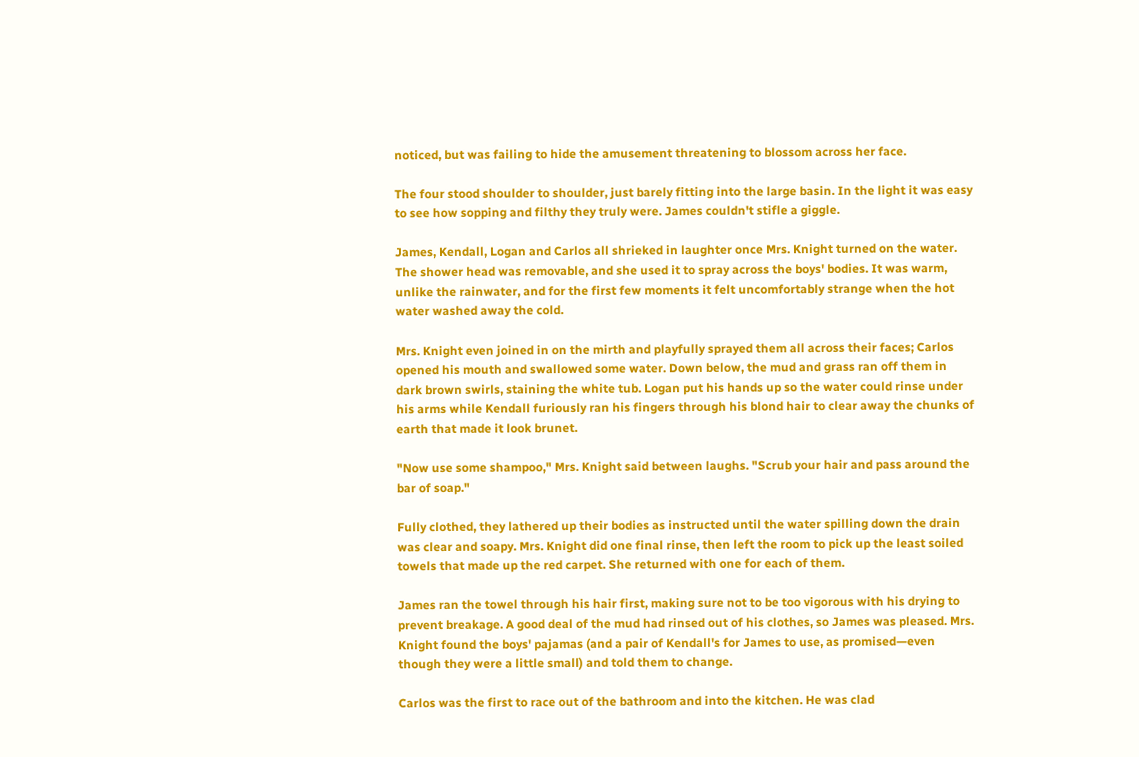noticed, but was failing to hide the amusement threatening to blossom across her face.

The four stood shoulder to shoulder, just barely fitting into the large basin. In the light it was easy to see how sopping and filthy they truly were. James couldn't stifle a giggle.

James, Kendall, Logan and Carlos all shrieked in laughter once Mrs. Knight turned on the water. The shower head was removable, and she used it to spray across the boys' bodies. It was warm, unlike the rainwater, and for the first few moments it felt uncomfortably strange when the hot water washed away the cold.

Mrs. Knight even joined in on the mirth and playfully sprayed them all across their faces; Carlos opened his mouth and swallowed some water. Down below, the mud and grass ran off them in dark brown swirls, staining the white tub. Logan put his hands up so the water could rinse under his arms while Kendall furiously ran his fingers through his blond hair to clear away the chunks of earth that made it look brunet.

"Now use some shampoo," Mrs. Knight said between laughs. "Scrub your hair and pass around the bar of soap."

Fully clothed, they lathered up their bodies as instructed until the water spilling down the drain was clear and soapy. Mrs. Knight did one final rinse, then left the room to pick up the least soiled towels that made up the red carpet. She returned with one for each of them.

James ran the towel through his hair first, making sure not to be too vigorous with his drying to prevent breakage. A good deal of the mud had rinsed out of his clothes, so James was pleased. Mrs. Knight found the boys' pajamas (and a pair of Kendall's for James to use, as promised—even though they were a little small) and told them to change.

Carlos was the first to race out of the bathroom and into the kitchen. He was clad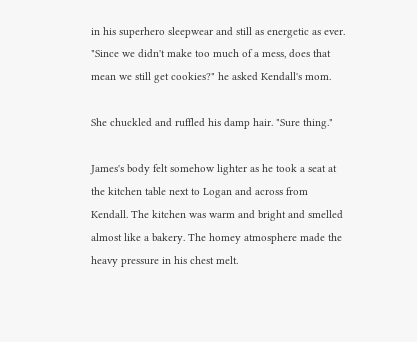in his superhero sleepwear and still as energetic as ever. "Since we didn't make too much of a mess, does that mean we still get cookies?" he asked Kendall's mom.

She chuckled and ruffled his damp hair. "Sure thing."

James's body felt somehow lighter as he took a seat at the kitchen table next to Logan and across from Kendall. The kitchen was warm and bright and smelled almost like a bakery. The homey atmosphere made the heavy pressure in his chest melt.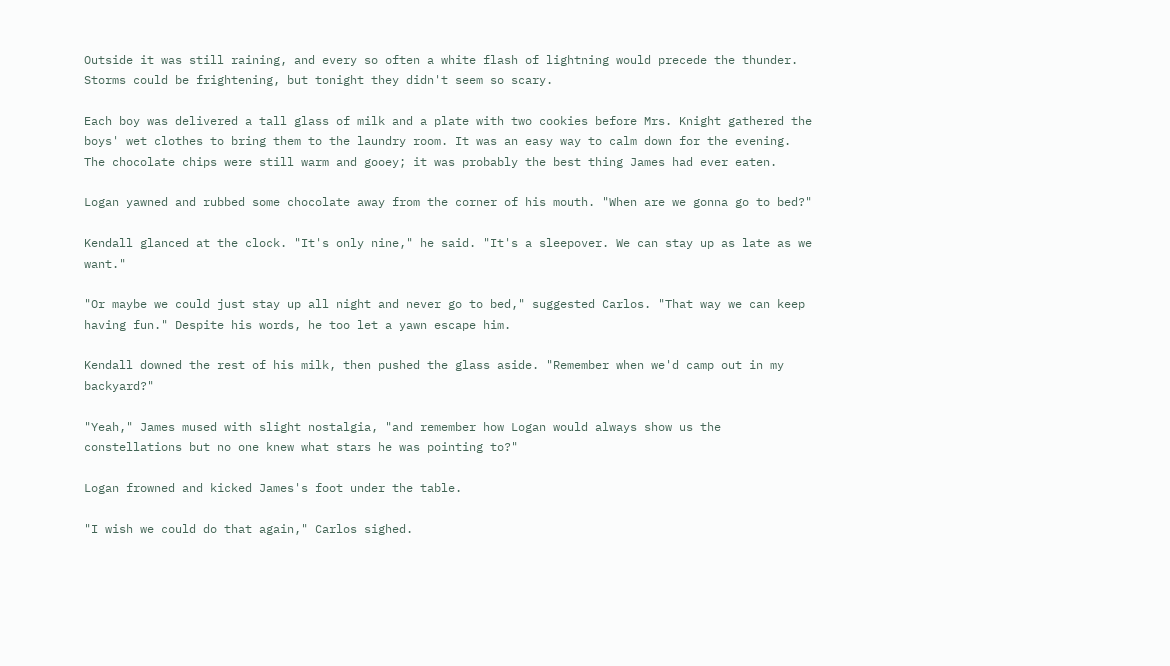Outside it was still raining, and every so often a white flash of lightning would precede the thunder. Storms could be frightening, but tonight they didn't seem so scary.

Each boy was delivered a tall glass of milk and a plate with two cookies before Mrs. Knight gathered the boys' wet clothes to bring them to the laundry room. It was an easy way to calm down for the evening. The chocolate chips were still warm and gooey; it was probably the best thing James had ever eaten.

Logan yawned and rubbed some chocolate away from the corner of his mouth. "When are we gonna go to bed?"

Kendall glanced at the clock. "It's only nine," he said. "It's a sleepover. We can stay up as late as we want."

"Or maybe we could just stay up all night and never go to bed," suggested Carlos. "That way we can keep having fun." Despite his words, he too let a yawn escape him.

Kendall downed the rest of his milk, then pushed the glass aside. "Remember when we'd camp out in my backyard?"

"Yeah," James mused with slight nostalgia, "and remember how Logan would always show us the constellations but no one knew what stars he was pointing to?"

Logan frowned and kicked James's foot under the table.

"I wish we could do that again," Carlos sighed.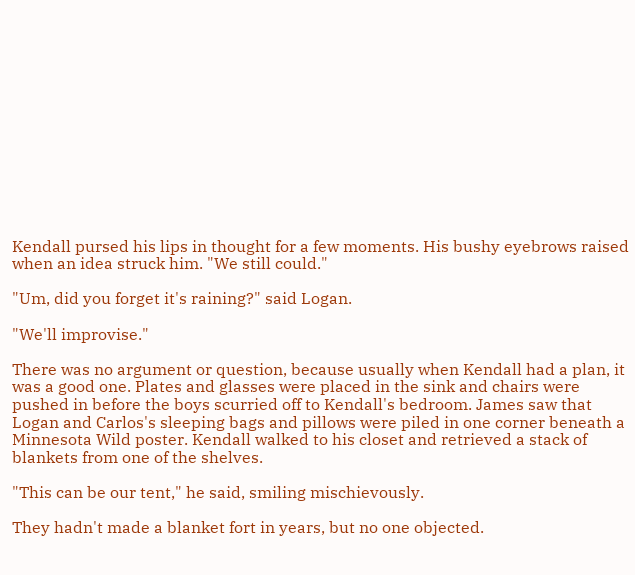Kendall pursed his lips in thought for a few moments. His bushy eyebrows raised when an idea struck him. "We still could."

"Um, did you forget it's raining?" said Logan.

"We'll improvise."

There was no argument or question, because usually when Kendall had a plan, it was a good one. Plates and glasses were placed in the sink and chairs were pushed in before the boys scurried off to Kendall's bedroom. James saw that Logan and Carlos's sleeping bags and pillows were piled in one corner beneath a Minnesota Wild poster. Kendall walked to his closet and retrieved a stack of blankets from one of the shelves.

"This can be our tent," he said, smiling mischievously.

They hadn't made a blanket fort in years, but no one objected.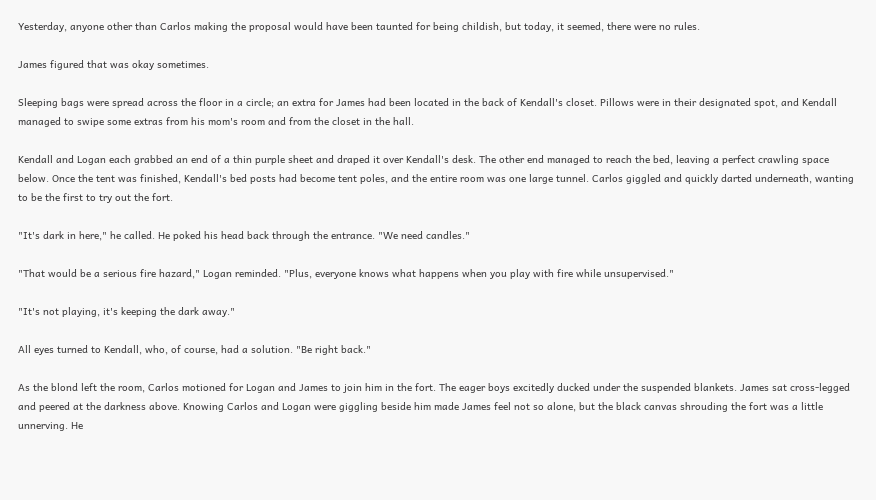Yesterday, anyone other than Carlos making the proposal would have been taunted for being childish, but today, it seemed, there were no rules.

James figured that was okay sometimes.

Sleeping bags were spread across the floor in a circle; an extra for James had been located in the back of Kendall's closet. Pillows were in their designated spot, and Kendall managed to swipe some extras from his mom's room and from the closet in the hall.

Kendall and Logan each grabbed an end of a thin purple sheet and draped it over Kendall's desk. The other end managed to reach the bed, leaving a perfect crawling space below. Once the tent was finished, Kendall's bed posts had become tent poles, and the entire room was one large tunnel. Carlos giggled and quickly darted underneath, wanting to be the first to try out the fort.

"It's dark in here," he called. He poked his head back through the entrance. "We need candles."

"That would be a serious fire hazard," Logan reminded. "Plus, everyone knows what happens when you play with fire while unsupervised."

"It's not playing, it's keeping the dark away."

All eyes turned to Kendall, who, of course, had a solution. "Be right back."

As the blond left the room, Carlos motioned for Logan and James to join him in the fort. The eager boys excitedly ducked under the suspended blankets. James sat cross-legged and peered at the darkness above. Knowing Carlos and Logan were giggling beside him made James feel not so alone, but the black canvas shrouding the fort was a little unnerving. He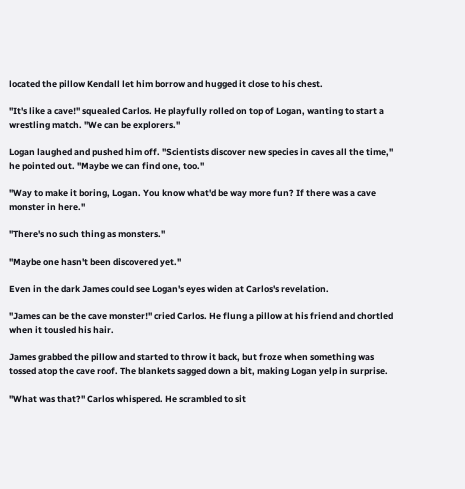located the pillow Kendall let him borrow and hugged it close to his chest.

"It's like a cave!" squealed Carlos. He playfully rolled on top of Logan, wanting to start a wrestling match. "We can be explorers."

Logan laughed and pushed him off. "Scientists discover new species in caves all the time," he pointed out. "Maybe we can find one, too."

"Way to make it boring, Logan. You know what'd be way more fun? If there was a cave monster in here."

"There's no such thing as monsters."

"Maybe one hasn't been discovered yet."

Even in the dark James could see Logan's eyes widen at Carlos's revelation.

"James can be the cave monster!" cried Carlos. He flung a pillow at his friend and chortled when it tousled his hair.

James grabbed the pillow and started to throw it back, but froze when something was tossed atop the cave roof. The blankets sagged down a bit, making Logan yelp in surprise.

"What was that?" Carlos whispered. He scrambled to sit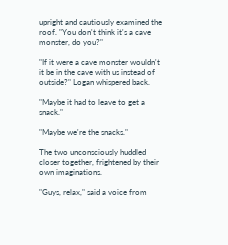upright and cautiously examined the roof. "You don't think it's a cave monster, do you?"

"If it were a cave monster wouldn't it be in the cave with us instead of outside?" Logan whispered back.

"Maybe it had to leave to get a snack."

"Maybe we're the snacks."

The two unconsciously huddled closer together, frightened by their own imaginations.

"Guys, relax," said a voice from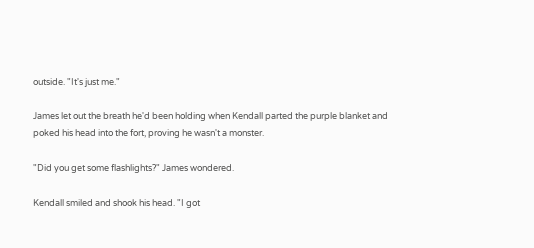outside. "It's just me."

James let out the breath he'd been holding when Kendall parted the purple blanket and poked his head into the fort, proving he wasn't a monster.

"Did you get some flashlights?" James wondered.

Kendall smiled and shook his head. "I got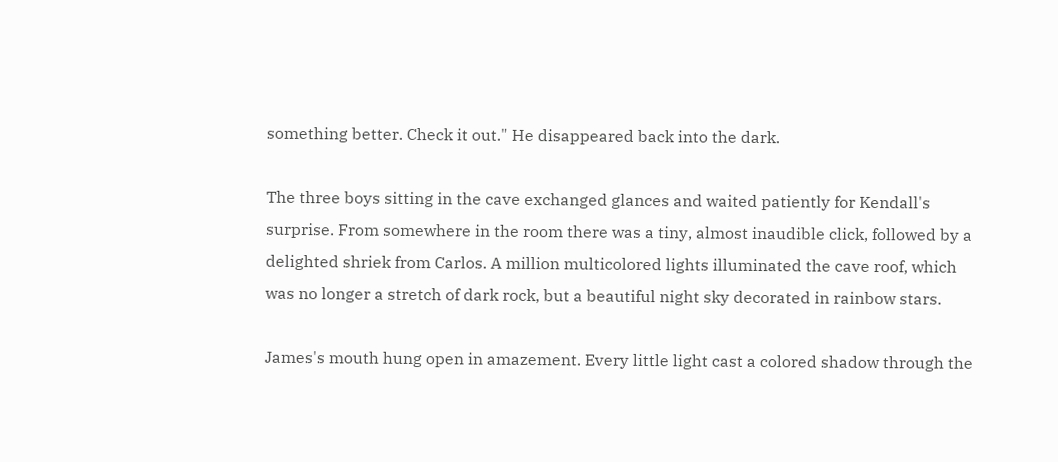something better. Check it out." He disappeared back into the dark.

The three boys sitting in the cave exchanged glances and waited patiently for Kendall's surprise. From somewhere in the room there was a tiny, almost inaudible click, followed by a delighted shriek from Carlos. A million multicolored lights illuminated the cave roof, which was no longer a stretch of dark rock, but a beautiful night sky decorated in rainbow stars.

James's mouth hung open in amazement. Every little light cast a colored shadow through the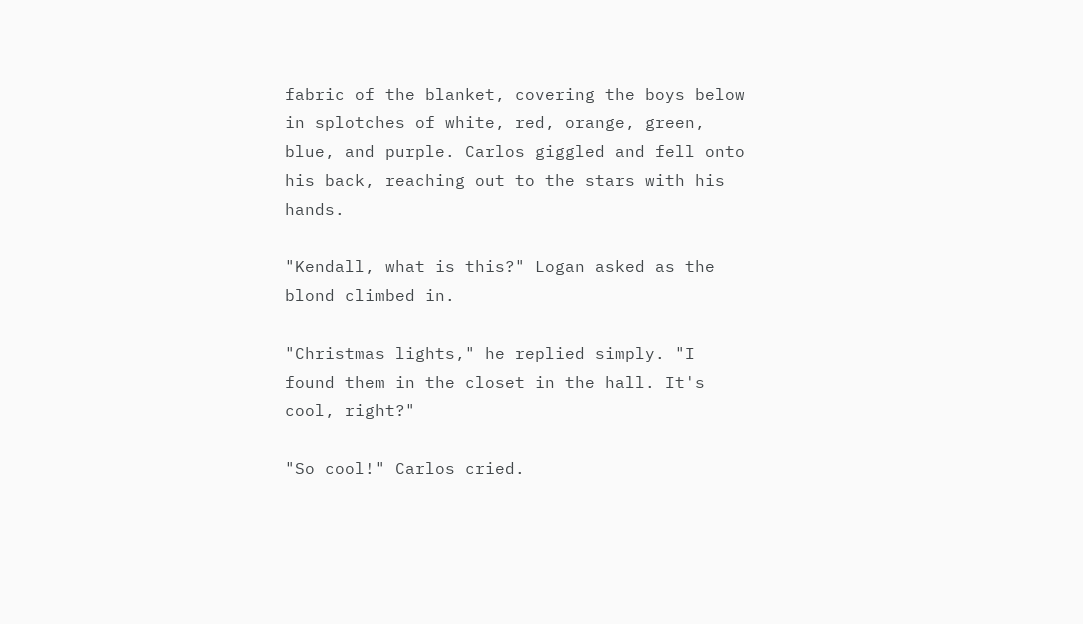fabric of the blanket, covering the boys below in splotches of white, red, orange, green, blue, and purple. Carlos giggled and fell onto his back, reaching out to the stars with his hands.

"Kendall, what is this?" Logan asked as the blond climbed in.

"Christmas lights," he replied simply. "I found them in the closet in the hall. It's cool, right?"

"So cool!" Carlos cried.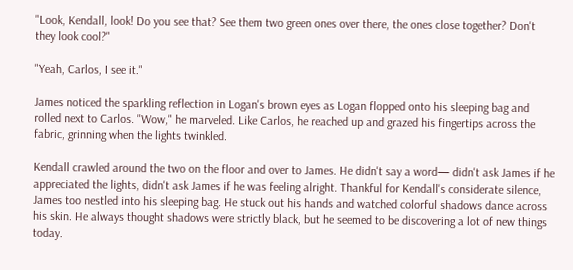"Look, Kendall, look! Do you see that? See them two green ones over there, the ones close together? Don't they look cool?"

"Yeah, Carlos, I see it."

James noticed the sparkling reflection in Logan's brown eyes as Logan flopped onto his sleeping bag and rolled next to Carlos. "Wow," he marveled. Like Carlos, he reached up and grazed his fingertips across the fabric, grinning when the lights twinkled.

Kendall crawled around the two on the floor and over to James. He didn't say a word— didn't ask James if he appreciated the lights, didn't ask James if he was feeling alright. Thankful for Kendall's considerate silence, James too nestled into his sleeping bag. He stuck out his hands and watched colorful shadows dance across his skin. He always thought shadows were strictly black, but he seemed to be discovering a lot of new things today.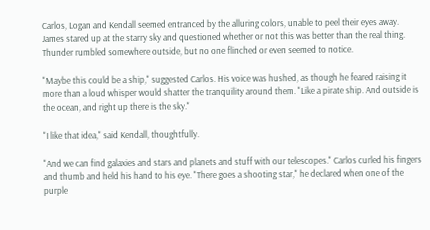Carlos, Logan and Kendall seemed entranced by the alluring colors, unable to peel their eyes away. James stared up at the starry sky and questioned whether or not this was better than the real thing. Thunder rumbled somewhere outside, but no one flinched or even seemed to notice.

"Maybe this could be a ship," suggested Carlos. His voice was hushed, as though he feared raising it more than a loud whisper would shatter the tranquility around them. "Like a pirate ship. And outside is the ocean, and right up there is the sky."

"I like that idea," said Kendall, thoughtfully.

"And we can find galaxies and stars and planets and stuff with our telescopes." Carlos curled his fingers and thumb and held his hand to his eye. "There goes a shooting star," he declared when one of the purple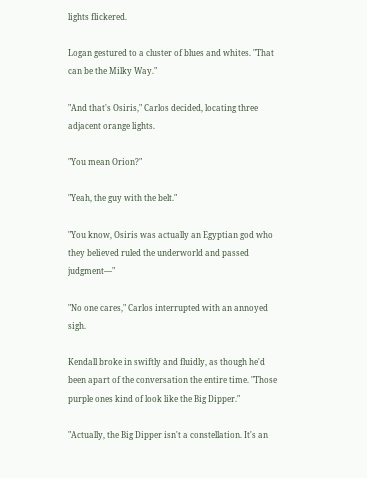lights flickered.

Logan gestured to a cluster of blues and whites. "That can be the Milky Way."

"And that's Osiris," Carlos decided, locating three adjacent orange lights.

"You mean Orion?"

"Yeah, the guy with the belt."

"You know, Osiris was actually an Egyptian god who they believed ruled the underworld and passed judgment—"

"No one cares," Carlos interrupted with an annoyed sigh.

Kendall broke in swiftly and fluidly, as though he'd been apart of the conversation the entire time. "Those purple ones kind of look like the Big Dipper."

"Actually, the Big Dipper isn't a constellation. It's an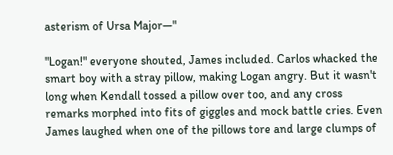asterism of Ursa Major—"

"Logan!" everyone shouted, James included. Carlos whacked the smart boy with a stray pillow, making Logan angry. But it wasn't long when Kendall tossed a pillow over too, and any cross remarks morphed into fits of giggles and mock battle cries. Even James laughed when one of the pillows tore and large clumps of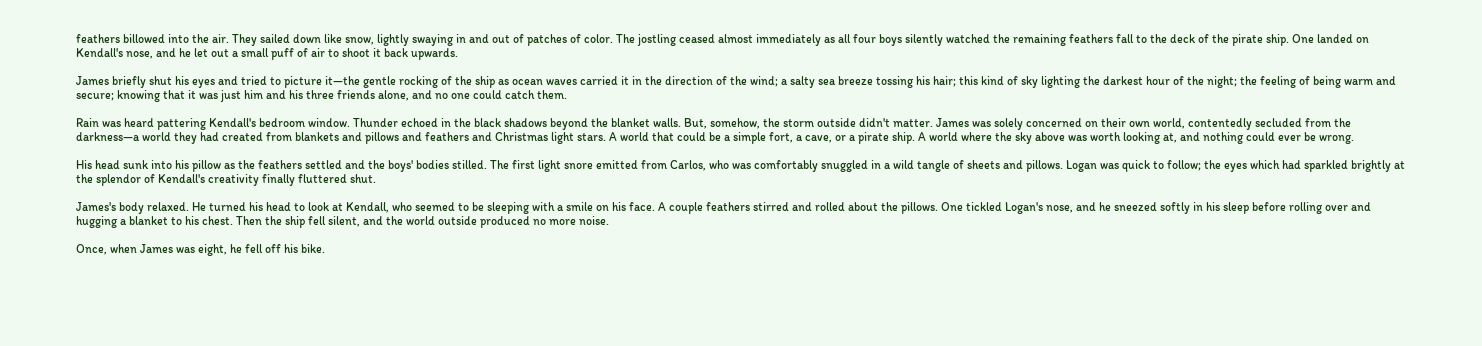feathers billowed into the air. They sailed down like snow, lightly swaying in and out of patches of color. The jostling ceased almost immediately as all four boys silently watched the remaining feathers fall to the deck of the pirate ship. One landed on Kendall's nose, and he let out a small puff of air to shoot it back upwards.

James briefly shut his eyes and tried to picture it—the gentle rocking of the ship as ocean waves carried it in the direction of the wind; a salty sea breeze tossing his hair; this kind of sky lighting the darkest hour of the night; the feeling of being warm and secure; knowing that it was just him and his three friends alone, and no one could catch them.

Rain was heard pattering Kendall's bedroom window. Thunder echoed in the black shadows beyond the blanket walls. But, somehow, the storm outside didn't matter. James was solely concerned on their own world, contentedly secluded from the darkness—a world they had created from blankets and pillows and feathers and Christmas light stars. A world that could be a simple fort, a cave, or a pirate ship. A world where the sky above was worth looking at, and nothing could ever be wrong.

His head sunk into his pillow as the feathers settled and the boys' bodies stilled. The first light snore emitted from Carlos, who was comfortably snuggled in a wild tangle of sheets and pillows. Logan was quick to follow; the eyes which had sparkled brightly at the splendor of Kendall's creativity finally fluttered shut.

James's body relaxed. He turned his head to look at Kendall, who seemed to be sleeping with a smile on his face. A couple feathers stirred and rolled about the pillows. One tickled Logan's nose, and he sneezed softly in his sleep before rolling over and hugging a blanket to his chest. Then the ship fell silent, and the world outside produced no more noise.

Once, when James was eight, he fell off his bike.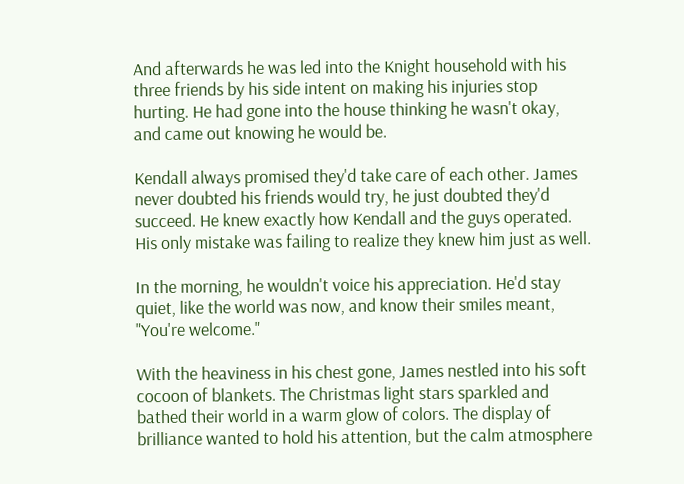And afterwards he was led into the Knight household with his three friends by his side intent on making his injuries stop hurting. He had gone into the house thinking he wasn't okay, and came out knowing he would be.

Kendall always promised they'd take care of each other. James never doubted his friends would try, he just doubted they'd succeed. He knew exactly how Kendall and the guys operated. His only mistake was failing to realize they knew him just as well.

In the morning, he wouldn't voice his appreciation. He'd stay quiet, like the world was now, and know their smiles meant, "You're welcome."

With the heaviness in his chest gone, James nestled into his soft cocoon of blankets. The Christmas light stars sparkled and bathed their world in a warm glow of colors. The display of brilliance wanted to hold his attention, but the calm atmosphere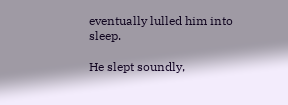eventually lulled him into sleep.

He slept soundly,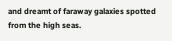and dreamt of faraway galaxies spotted from the high seas.